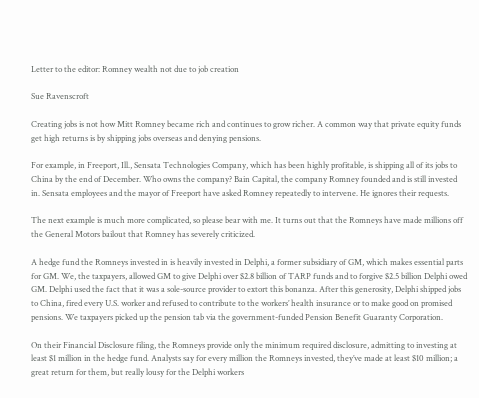Letter to the editor: Romney wealth not due to job creation

Sue Ravenscroft

Creating jobs is not how Mitt Romney became rich and continues to grow richer. A common way that private equity funds get high returns is by shipping jobs overseas and denying pensions.

For example, in Freeport, Ill., Sensata Technologies Company, which has been highly profitable, is shipping all of its jobs to China by the end of December. Who owns the company? Bain Capital, the company Romney founded and is still invested in. Sensata employees and the mayor of Freeport have asked Romney repeatedly to intervene. He ignores their requests.

The next example is much more complicated, so please bear with me. It turns out that the Romneys have made millions off the General Motors bailout that Romney has severely criticized.

A hedge fund the Romneys invested in is heavily invested in Delphi, a former subsidiary of GM, which makes essential parts for GM. We, the taxpayers, allowed GM to give Delphi over $2.8 billion of TARP funds and to forgive $2.5 billion Delphi owed GM. Delphi used the fact that it was a sole-source provider to extort this bonanza. After this generosity, Delphi shipped jobs to China, fired every U.S. worker and refused to contribute to the workers’ health insurance or to make good on promised pensions. We taxpayers picked up the pension tab via the government-funded Pension Benefit Guaranty Corporation.

On their Financial Disclosure filing, the Romneys provide only the minimum required disclosure, admitting to investing at least $1 million in the hedge fund. Analysts say for every million the Romneys invested, they’ve made at least $10 million; a great return for them, but really lousy for the Delphi workers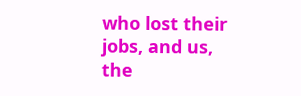who lost their jobs, and us, the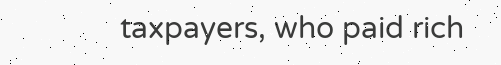taxpayers, who paid rich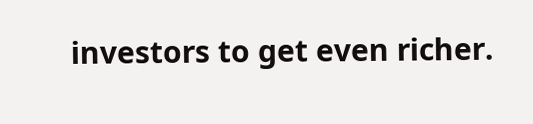investors to get even richer.